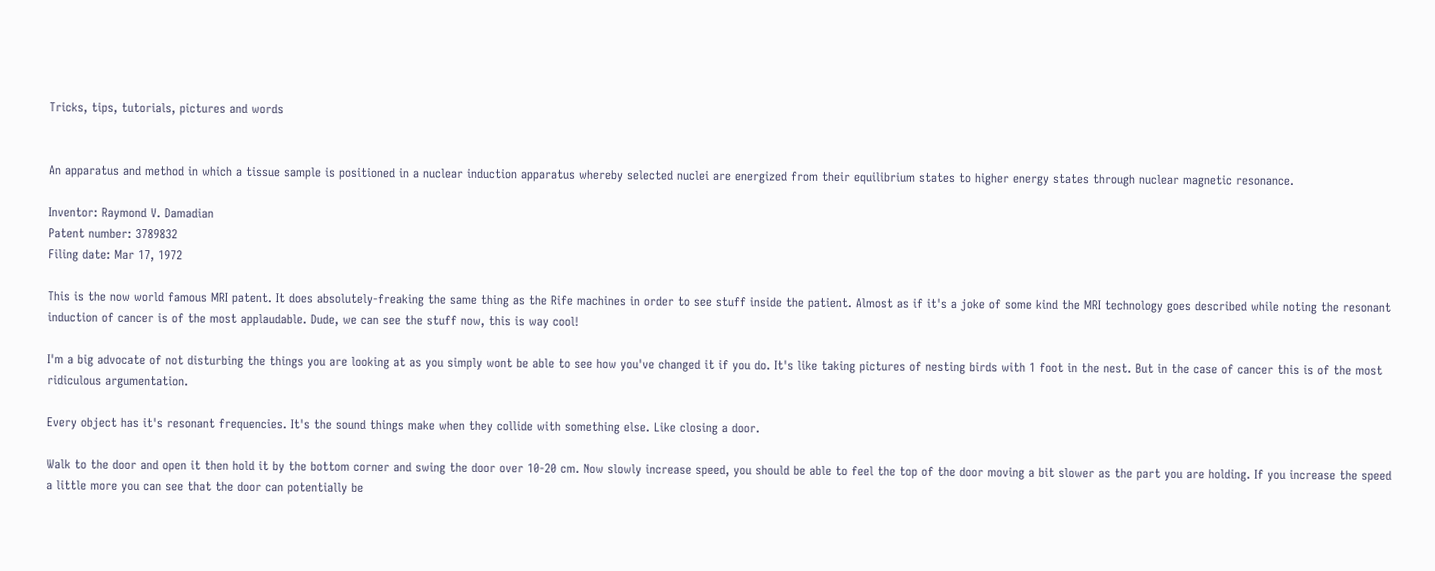Tricks, tips, tutorials, pictures and words


An apparatus and method in which a tissue sample is positioned in a nuclear induction apparatus whereby selected nuclei are energized from their equilibrium states to higher energy states through nuclear magnetic resonance.

Inventor: Raymond V. Damadian
Patent number: 3789832
Filing date: Mar 17, 1972

This is the now world famous MRI patent. It does absolutely-freaking the same thing as the Rife machines in order to see stuff inside the patient. Almost as if it's a joke of some kind the MRI technology goes described while noting the resonant induction of cancer is of the most applaudable. Dude, we can see the stuff now, this is way cool!

I'm a big advocate of not disturbing the things you are looking at as you simply wont be able to see how you've changed it if you do. It's like taking pictures of nesting birds with 1 foot in the nest. But in the case of cancer this is of the most ridiculous argumentation.

Every object has it's resonant frequencies. It's the sound things make when they collide with something else. Like closing a door.

Walk to the door and open it then hold it by the bottom corner and swing the door over 10-20 cm. Now slowly increase speed, you should be able to feel the top of the door moving a bit slower as the part you are holding. If you increase the speed a little more you can see that the door can potentially be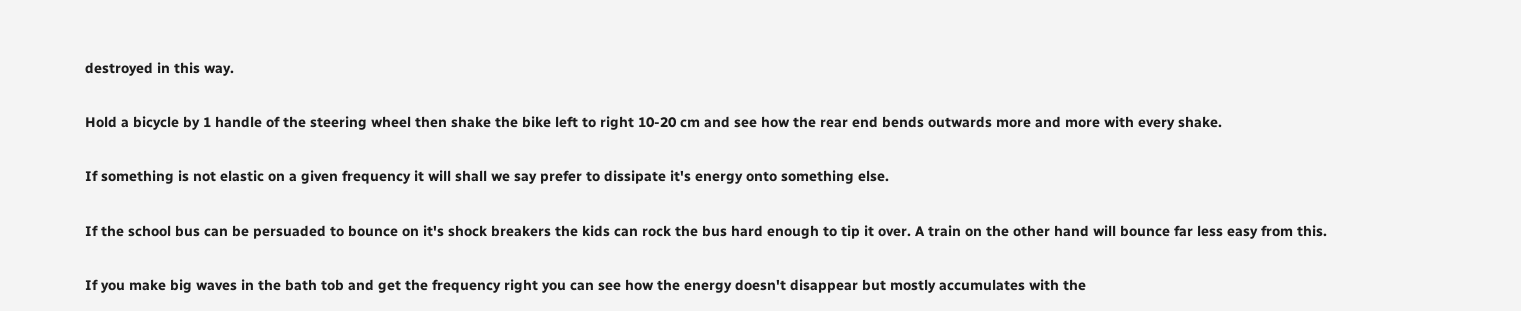destroyed in this way.

Hold a bicycle by 1 handle of the steering wheel then shake the bike left to right 10-20 cm and see how the rear end bends outwards more and more with every shake.

If something is not elastic on a given frequency it will shall we say prefer to dissipate it's energy onto something else.

If the school bus can be persuaded to bounce on it's shock breakers the kids can rock the bus hard enough to tip it over. A train on the other hand will bounce far less easy from this.

If you make big waves in the bath tob and get the frequency right you can see how the energy doesn't disappear but mostly accumulates with the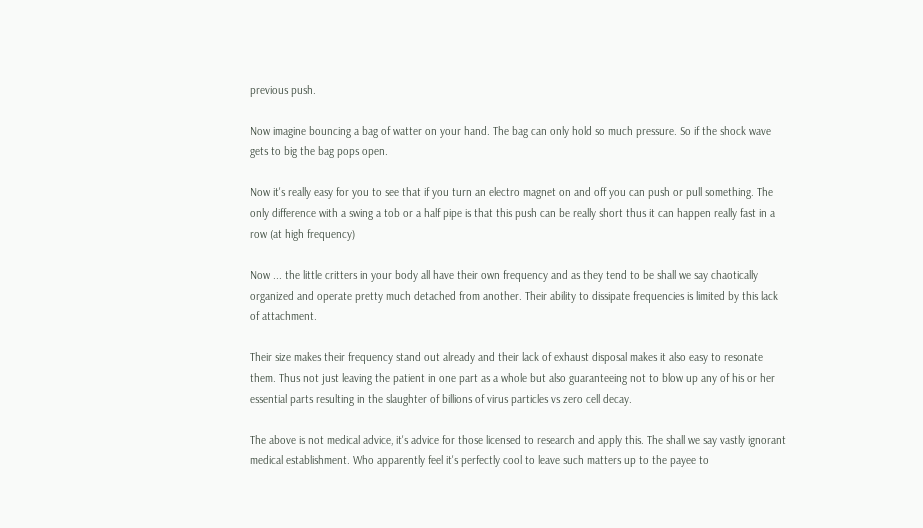previous push.

Now imagine bouncing a bag of watter on your hand. The bag can only hold so much pressure. So if the shock wave gets to big the bag pops open.

Now it's really easy for you to see that if you turn an electro magnet on and off you can push or pull something. The only difference with a swing a tob or a half pipe is that this push can be really short thus it can happen really fast in a row (at high frequency)

Now ... the little critters in your body all have their own frequency and as they tend to be shall we say chaotically organized and operate pretty much detached from another. Their ability to dissipate frequencies is limited by this lack of attachment.

Their size makes their frequency stand out already and their lack of exhaust disposal makes it also easy to resonate them. Thus not just leaving the patient in one part as a whole but also guaranteeing not to blow up any of his or her essential parts resulting in the slaughter of billions of virus particles vs zero cell decay.

The above is not medical advice, it's advice for those licensed to research and apply this. The shall we say vastly ignorant medical establishment. Who apparently feel it's perfectly cool to leave such matters up to the payee to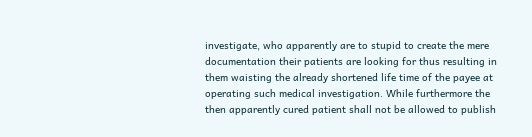investigate, who apparently are to stupid to create the mere documentation their patients are looking for thus resulting in them waisting the already shortened life time of the payee at operating such medical investigation. While furthermore the then apparently cured patient shall not be allowed to publish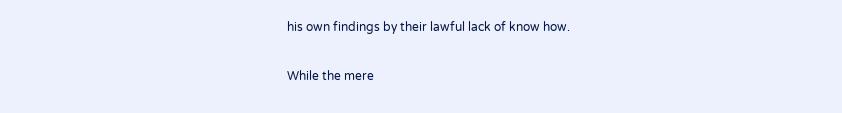his own findings by their lawful lack of know how.

While the mere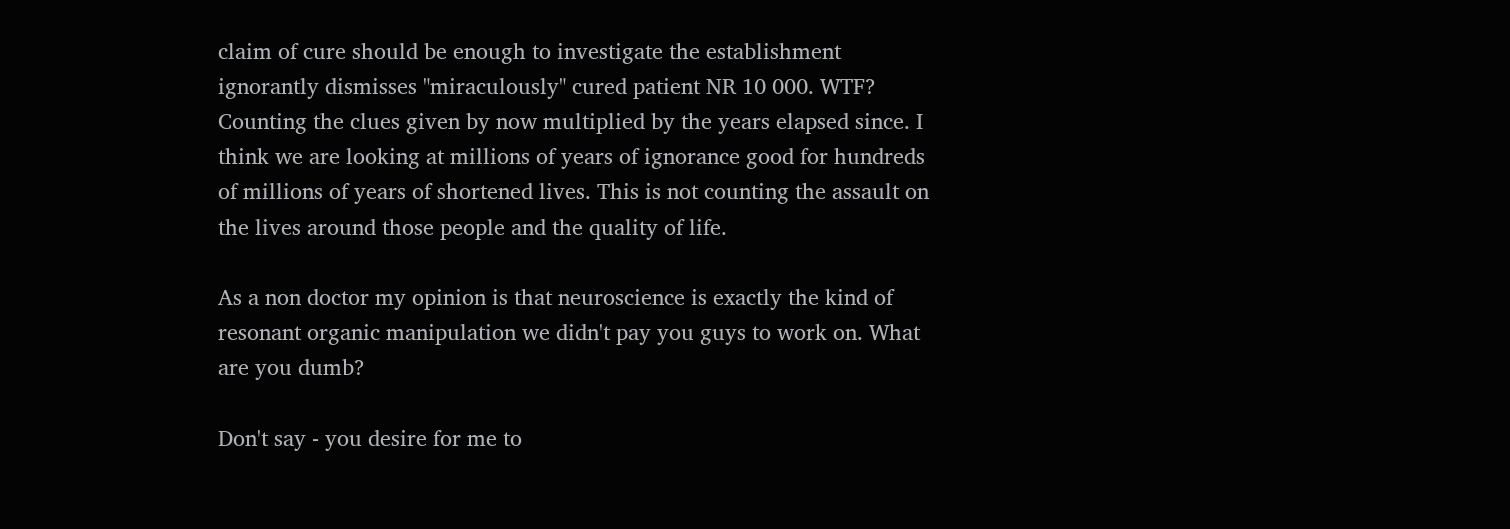claim of cure should be enough to investigate the establishment ignorantly dismisses "miraculously" cured patient NR 10 000. WTF? Counting the clues given by now multiplied by the years elapsed since. I think we are looking at millions of years of ignorance good for hundreds of millions of years of shortened lives. This is not counting the assault on the lives around those people and the quality of life.

As a non doctor my opinion is that neuroscience is exactly the kind of resonant organic manipulation we didn't pay you guys to work on. What are you dumb?

Don't say - you desire for me to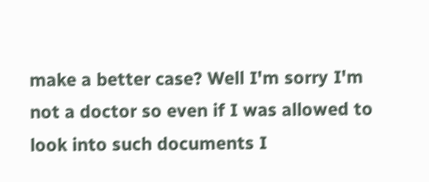make a better case? Well I'm sorry I'm not a doctor so even if I was allowed to look into such documents I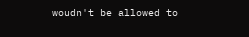woudn't be allowed to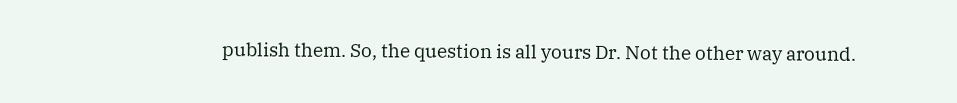publish them. So, the question is all yours Dr. Not the other way around.